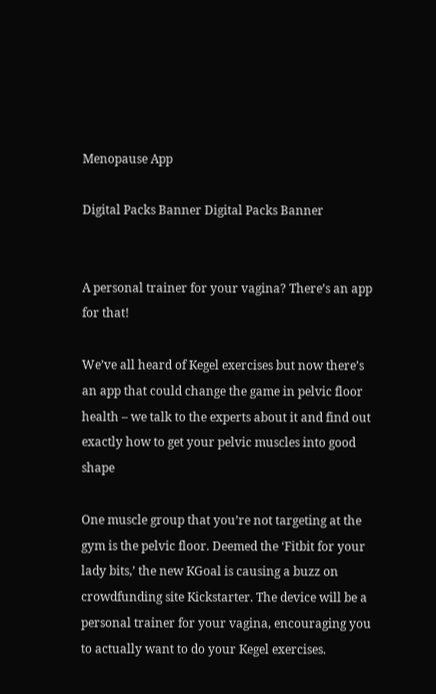Menopause App

Digital Packs Banner Digital Packs Banner


A personal trainer for your vagina? There’s an app for that!

We’ve all heard of Kegel exercises but now there’s an app that could change the game in pelvic floor health – we talk to the experts about it and find out exactly how to get your pelvic muscles into good shape

One muscle group that you’re not targeting at the gym is the pelvic floor. Deemed the ‘Fitbit for your lady bits,’ the new KGoal is causing a buzz on crowdfunding site Kickstarter. The device will be a personal trainer for your vagina, encouraging you to actually want to do your Kegel exercises.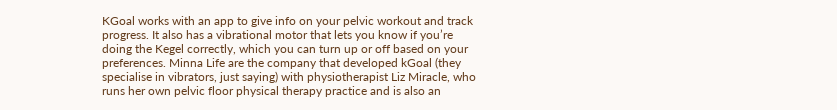KGoal works with an app to give info on your pelvic workout and track progress. It also has a vibrational motor that lets you know if you’re doing the Kegel correctly, which you can turn up or off based on your preferences. Minna Life are the company that developed kGoal (they specialise in vibrators, just saying) with physiotherapist Liz Miracle, who runs her own pelvic floor physical therapy practice and is also an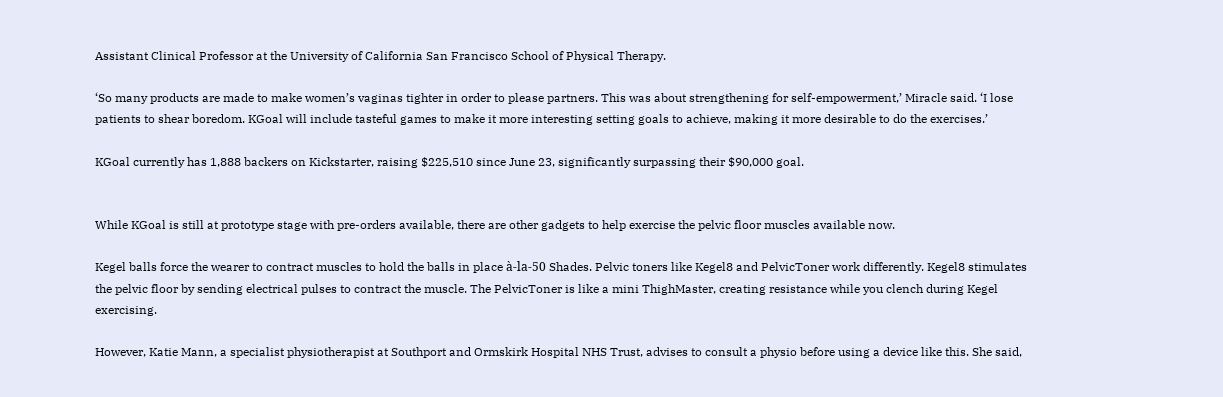Assistant Clinical Professor at the University of California San Francisco School of Physical Therapy.

‘So many products are made to make women’s vaginas tighter in order to please partners. This was about strengthening for self-empowerment,’ Miracle said. ‘I lose patients to shear boredom. KGoal will include tasteful games to make it more interesting setting goals to achieve, making it more desirable to do the exercises.’

KGoal currently has 1,888 backers on Kickstarter, raising $225,510 since June 23, significantly surpassing their $90,000 goal.


While KGoal is still at prototype stage with pre-orders available, there are other gadgets to help exercise the pelvic floor muscles available now.

Kegel balls force the wearer to contract muscles to hold the balls in place à-la-50 Shades. Pelvic toners like Kegel8 and PelvicToner work differently. Kegel8 stimulates the pelvic floor by sending electrical pulses to contract the muscle. The PelvicToner is like a mini ThighMaster, creating resistance while you clench during Kegel exercising.

However, Katie Mann, a specialist physiotherapist at Southport and Ormskirk Hospital NHS Trust, advises to consult a physio before using a device like this. She said,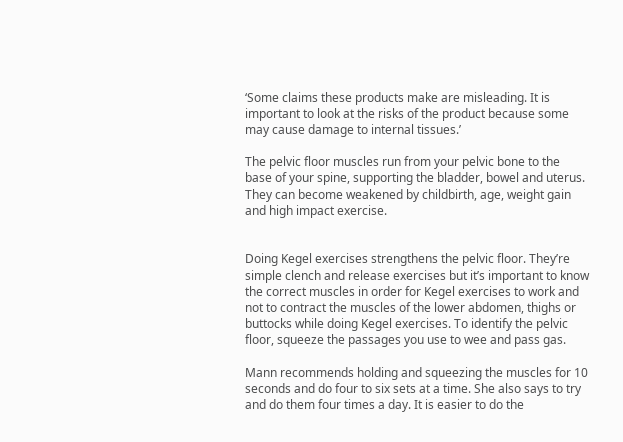‘Some claims these products make are misleading. It is important to look at the risks of the product because some may cause damage to internal tissues.’

The pelvic floor muscles run from your pelvic bone to the base of your spine, supporting the bladder, bowel and uterus. They can become weakened by childbirth, age, weight gain and high impact exercise.


Doing Kegel exercises strengthens the pelvic floor. They’re simple clench and release exercises but it’s important to know the correct muscles in order for Kegel exercises to work and not to contract the muscles of the lower abdomen, thighs or buttocks while doing Kegel exercises. To identify the pelvic floor, squeeze the passages you use to wee and pass gas.

Mann recommends holding and squeezing the muscles for 10 seconds and do four to six sets at a time. She also says to try and do them four times a day. It is easier to do the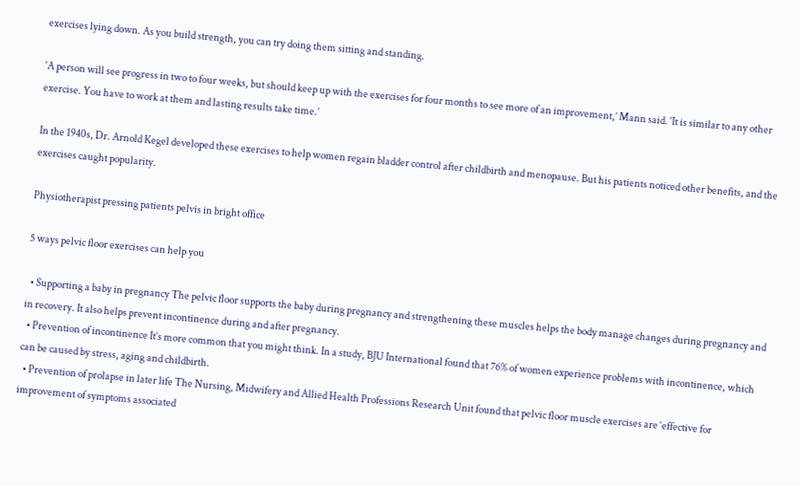exercises lying down. As you build strength, you can try doing them sitting and standing.

‘A person will see progress in two to four weeks, but should keep up with the exercises for four months to see more of an improvement,’ Mann said. ‘It is similar to any other exercise. You have to work at them and lasting results take time.’

In the 1940s, Dr. Arnold Kegel developed these exercises to help women regain bladder control after childbirth and menopause. But his patients noticed other benefits, and the exercises caught popularity.

Physiotherapist pressing patients pelvis in bright office

5 ways pelvic floor exercises can help you

  • Supporting a baby in pregnancy The pelvic floor supports the baby during pregnancy and strengthening these muscles helps the body manage changes during pregnancy and in recovery. It also helps prevent incontinence during and after pregnancy.
  • Prevention of incontinence It’s more common that you might think. In a study, BJU International found that 76% of women experience problems with incontinence, which can be caused by stress, aging and childbirth.
  • Prevention of prolapse in later life The Nursing, Midwifery and Allied Health Professions Research Unit found that pelvic floor muscle exercises are ‘effective for improvement of symptoms associated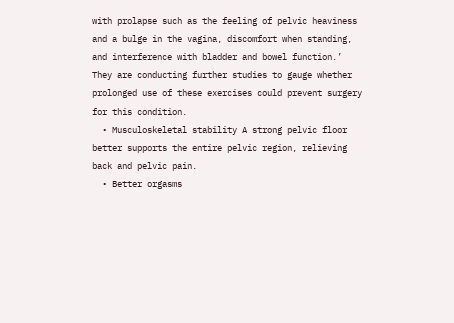with prolapse such as the feeling of pelvic heaviness and a bulge in the vagina, discomfort when standing, and interference with bladder and bowel function.’ They are conducting further studies to gauge whether prolonged use of these exercises could prevent surgery for this condition.
  • Musculoskeletal stability A strong pelvic floor better supports the entire pelvic region, relieving back and pelvic pain.
  • Better orgasms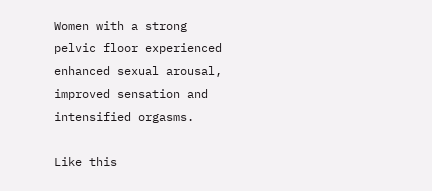Women with a strong pelvic floor experienced enhanced sexual arousal, improved sensation and intensified orgasms.

Like this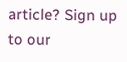article? Sign up to our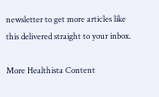newsletter to get more articles like this delivered straight to your inbox.

More Healthista Content